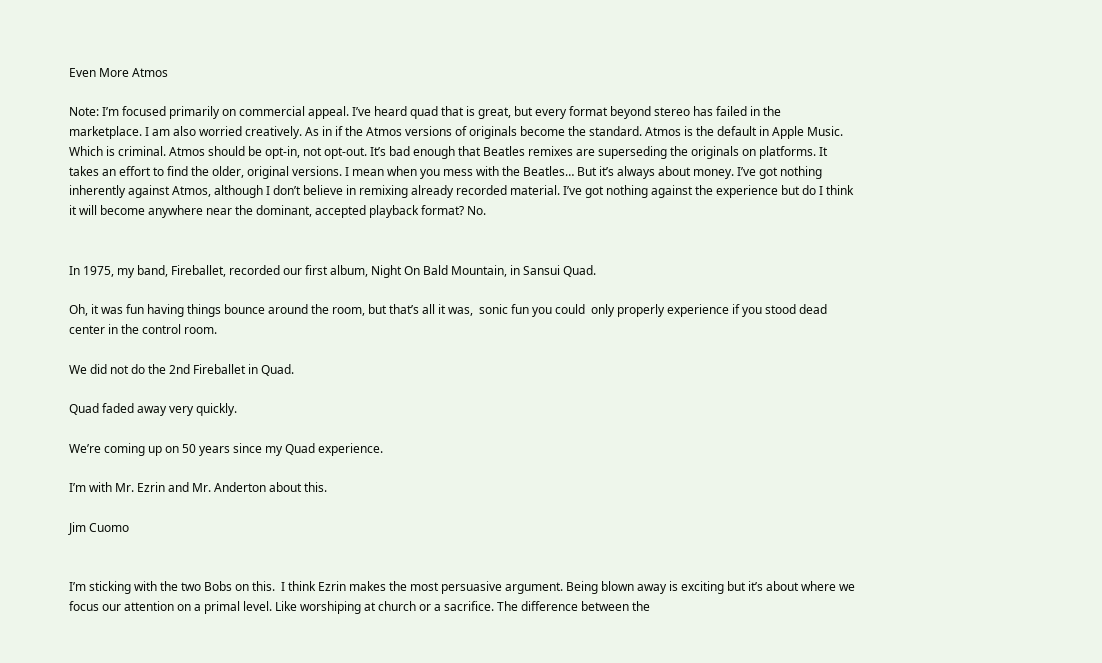Even More Atmos

Note: I’m focused primarily on commercial appeal. I’ve heard quad that is great, but every format beyond stereo has failed in the marketplace. I am also worried creatively. As in if the Atmos versions of originals become the standard. Atmos is the default in Apple Music. Which is criminal. Atmos should be opt-in, not opt-out. It’s bad enough that Beatles remixes are superseding the originals on platforms. It takes an effort to find the older, original versions. I mean when you mess with the Beatles… But it’s always about money. I’ve got nothing inherently against Atmos, although I don’t believe in remixing already recorded material. I’ve got nothing against the experience but do I think it will become anywhere near the dominant, accepted playback format? No.


In 1975, my band, Fireballet, recorded our first album, Night On Bald Mountain, in Sansui Quad.

Oh, it was fun having things bounce around the room, but that’s all it was,  sonic fun you could  only properly experience if you stood dead center in the control room.

We did not do the 2nd Fireballet in Quad.

Quad faded away very quickly.

We’re coming up on 50 years since my Quad experience.

I’m with Mr. Ezrin and Mr. Anderton about this.

Jim Cuomo


I’m sticking with the two Bobs on this.  I think Ezrin makes the most persuasive argument. Being blown away is exciting but it’s about where we focus our attention on a primal level. Like worshiping at church or a sacrifice. The difference between the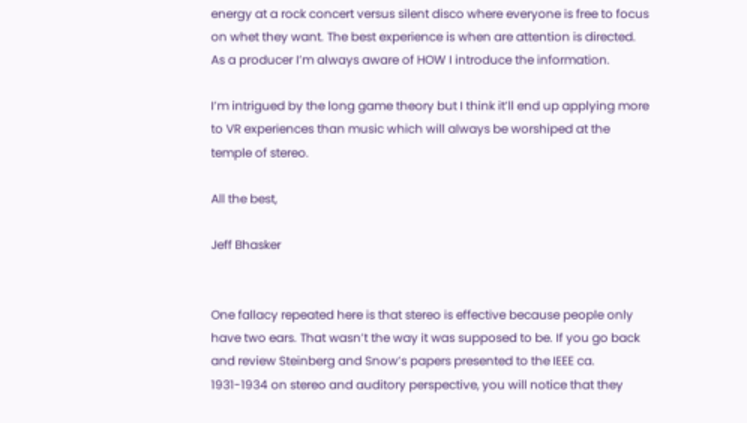energy at a rock concert versus silent disco where everyone is free to focus on whet they want. The best experience is when are attention is directed. As a producer I’m always aware of HOW I introduce the information.

I’m intrigued by the long game theory but I think it’ll end up applying more to VR experiences than music which will always be worshiped at the temple of stereo.

All the best,

Jeff Bhasker


One fallacy repeated here is that stereo is effective because people only have two ears. That wasn’t the way it was supposed to be. If you go back and review Steinberg and Snow’s papers presented to the IEEE ca. 1931-1934 on stereo and auditory perspective, you will notice that they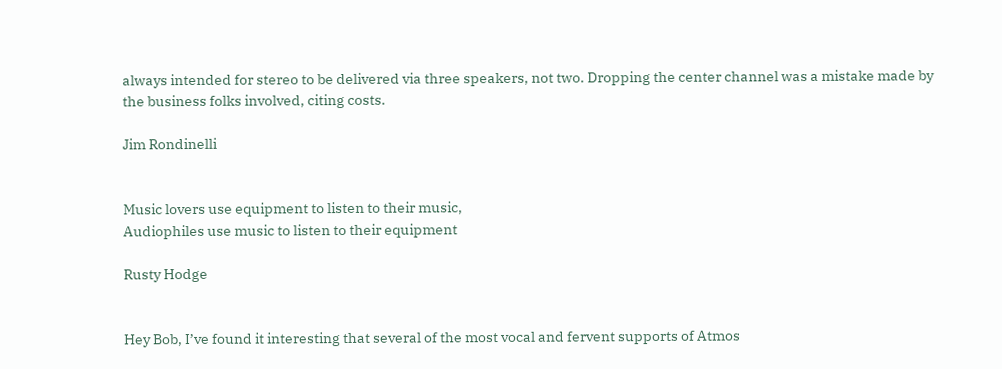always intended for stereo to be delivered via three speakers, not two. Dropping the center channel was a mistake made by the business folks involved, citing costs.

Jim Rondinelli


Music lovers use equipment to listen to their music,
Audiophiles use music to listen to their equipment

Rusty Hodge


Hey Bob, I’ve found it interesting that several of the most vocal and fervent supports of Atmos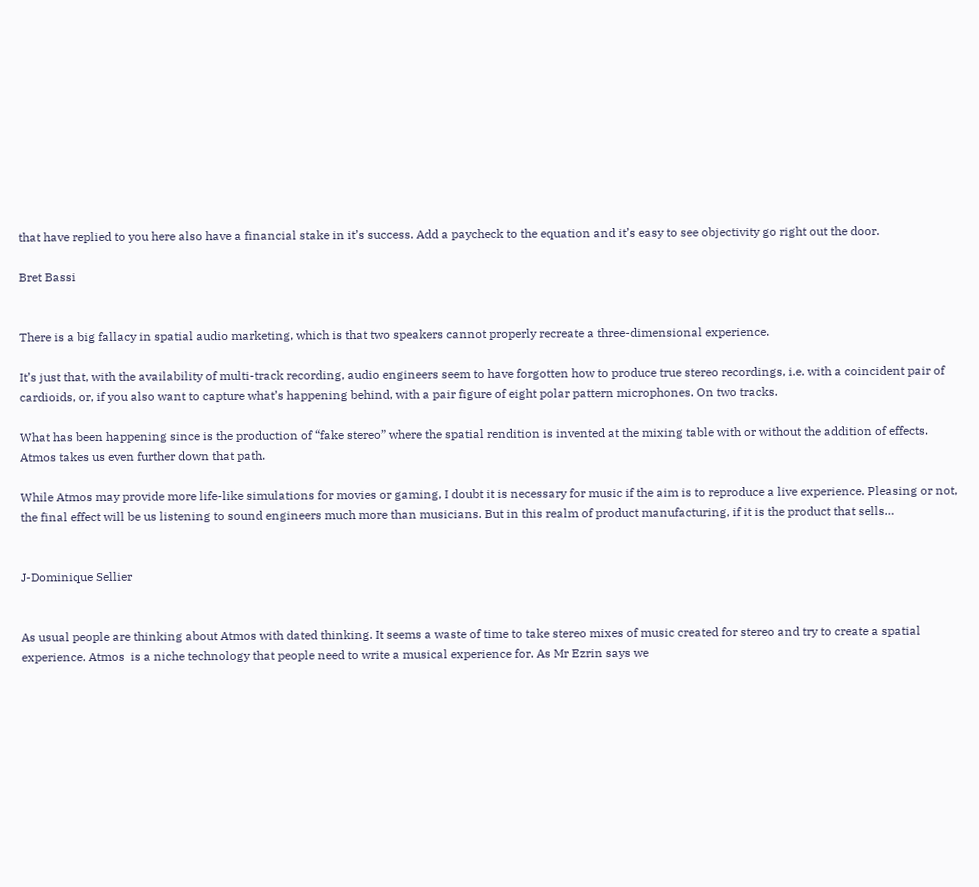that have replied to you here also have a financial stake in it’s success. Add a paycheck to the equation and it’s easy to see objectivity go right out the door.

Bret Bassi


There is a big fallacy in spatial audio marketing, which is that two speakers cannot properly recreate a three-dimensional experience.

It’s just that, with the availability of multi-track recording, audio engineers seem to have forgotten how to produce true stereo recordings, i.e. with a coincident pair of cardioids, or, if you also want to capture what’s happening behind, with a pair figure of eight polar pattern microphones. On two tracks.

What has been happening since is the production of “fake stereo” where the spatial rendition is invented at the mixing table with or without the addition of effects. Atmos takes us even further down that path.

While Atmos may provide more life-like simulations for movies or gaming, I doubt it is necessary for music if the aim is to reproduce a live experience. Pleasing or not, the final effect will be us listening to sound engineers much more than musicians. But in this realm of product manufacturing, if it is the product that sells…


J-Dominique Sellier


As usual people are thinking about Atmos with dated thinking. It seems a waste of time to take stereo mixes of music created for stereo and try to create a spatial experience. Atmos  is a niche technology that people need to write a musical experience for. As Mr Ezrin says we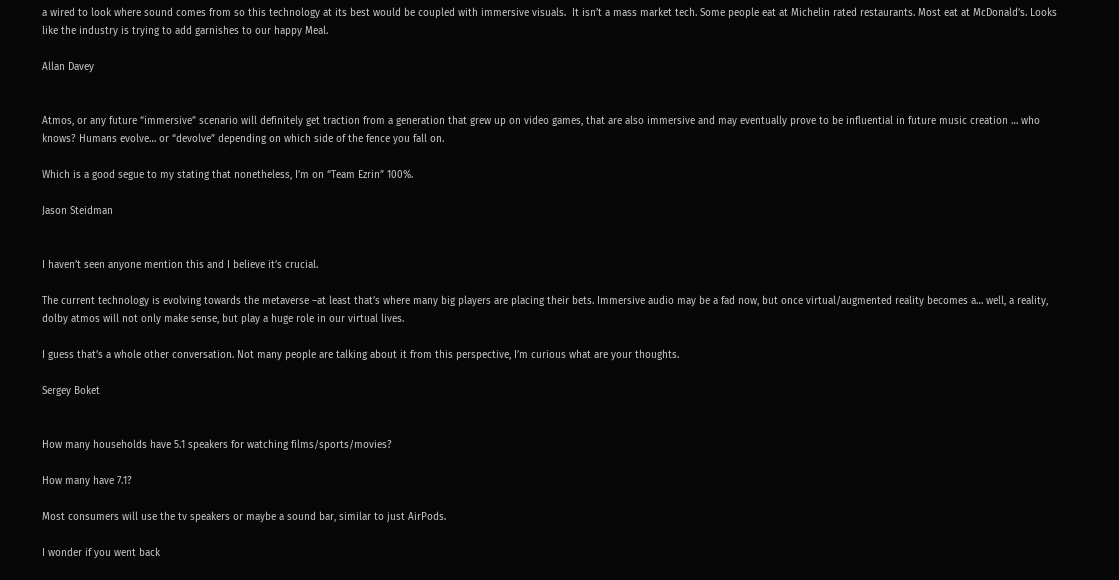a wired to look where sound comes from so this technology at its best would be coupled with immersive visuals.  It isn’t a mass market tech. Some people eat at Michelin rated restaurants. Most eat at McDonald’s. Looks like the industry is trying to add garnishes to our happy Meal.

Allan Davey


Atmos, or any future “immersive” scenario will definitely get traction from a generation that grew up on video games, that are also immersive and may eventually prove to be influential in future music creation … who knows? Humans evolve… or “devolve” depending on which side of the fence you fall on.

Which is a good segue to my stating that nonetheless, I’m on “Team Ezrin” 100%.

Jason Steidman


I haven’t seen anyone mention this and I believe it’s crucial.

The current technology is evolving towards the metaverse –at least that’s where many big players are placing their bets. Immersive audio may be a fad now, but once virtual/augmented reality becomes a… well, a reality, dolby atmos will not only make sense, but play a huge role in our virtual lives.

I guess that’s a whole other conversation. Not many people are talking about it from this perspective, I’m curious what are your thoughts.

Sergey Boket


How many households have 5.1 speakers for watching films/sports/movies?

How many have 7.1?

Most consumers will use the tv speakers or maybe a sound bar, similar to just AirPods.

I wonder if you went back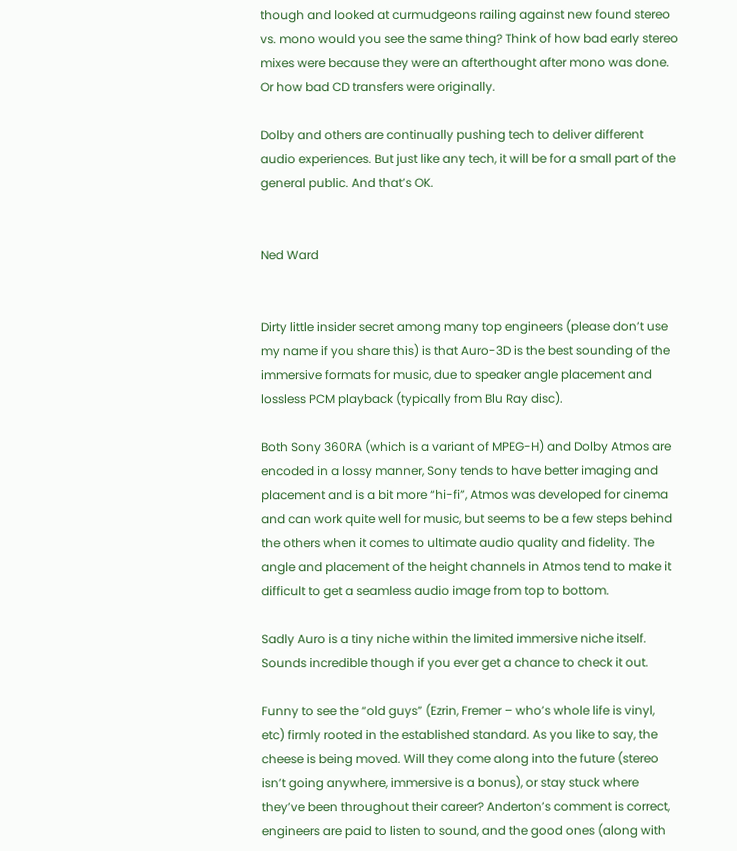though and looked at curmudgeons railing against new found stereo vs. mono would you see the same thing? Think of how bad early stereo mixes were because they were an afterthought after mono was done. Or how bad CD transfers were originally.

Dolby and others are continually pushing tech to deliver different audio experiences. But just like any tech, it will be for a small part of the general public. And that’s OK.


Ned Ward


Dirty little insider secret among many top engineers (please don’t use my name if you share this) is that Auro-3D is the best sounding of the immersive formats for music, due to speaker angle placement and lossless PCM playback (typically from Blu Ray disc).

Both Sony 360RA (which is a variant of MPEG-H) and Dolby Atmos are encoded in a lossy manner, Sony tends to have better imaging and placement and is a bit more “hi-fi”, Atmos was developed for cinema and can work quite well for music, but seems to be a few steps behind the others when it comes to ultimate audio quality and fidelity. The angle and placement of the height channels in Atmos tend to make it difficult to get a seamless audio image from top to bottom.

Sadly Auro is a tiny niche within the limited immersive niche itself. Sounds incredible though if you ever get a chance to check it out.

Funny to see the “old guys” (Ezrin, Fremer – who’s whole life is vinyl, etc) firmly rooted in the established standard. As you like to say, the cheese is being moved. Will they come along into the future (stereo isn’t going anywhere, immersive is a bonus), or stay stuck where they’ve been throughout their career? Anderton’s comment is correct, engineers are paid to listen to sound, and the good ones (along with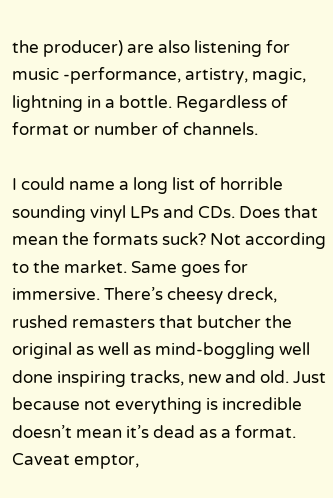the producer) are also listening for music -performance, artistry, magic, lightning in a bottle. Regardless of format or number of channels.

I could name a long list of horrible sounding vinyl LPs and CDs. Does that mean the formats suck? Not according to the market. Same goes for immersive. There’s cheesy dreck, rushed remasters that butcher the original as well as mind-boggling well done inspiring tracks, new and old. Just because not everything is incredible doesn’t mean it’s dead as a format. Caveat emptor,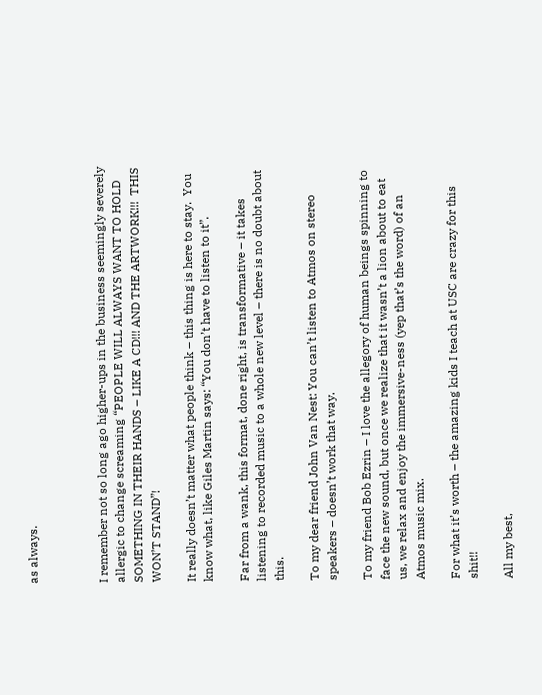as always.



I remember not so long ago higher-ups in the business seemingly severely allergic to change screaming “PEOPLE WILL ALWAYS WANT TO HOLD SOMETHING IN THEIR HANDS – LIKE A CD!!! AND THE ARTWORK!!!  THIS WON’T STAND”!

It really doesn’t matter what people think – this thing is here to stay.  You know what, like Giles Martin says: “You don’t have to listen to it”.

Far from a wank, this format, done right, is transformative – it takes listening to recorded music to a whole new level – there is no doubt about this.

To my dear friend John Van Nest: You can’t listen to Atmos on stereo speakers – doesn’t work that way.

To my friend Bob Ezrin – I love the allegory of human beings spinning to face the new sound, but once we realize that it wasn’t a lion about to eat us, we relax and enjoy the immersive-ness (yep that’s the word) of an Atmos music mix.

For what it’s worth – the amazing kids I teach at USC are crazy for this shit!!

All my best,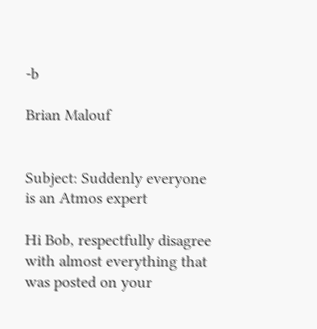-b

Brian Malouf


Subject: Suddenly everyone is an Atmos expert

Hi Bob, respectfully disagree with almost everything that was posted on your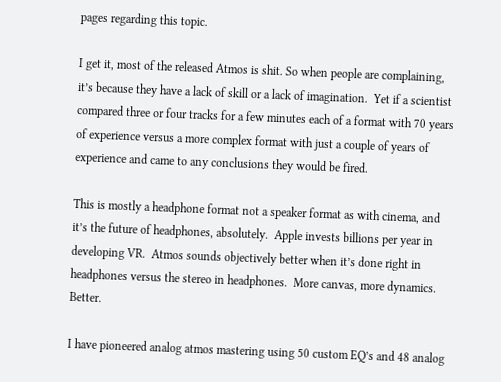pages regarding this topic.

I get it, most of the released Atmos is shit. So when people are complaining, it’s because they have a lack of skill or a lack of imagination.  Yet if a scientist compared three or four tracks for a few minutes each of a format with 70 years of experience versus a more complex format with just a couple of years of experience and came to any conclusions they would be fired.

This is mostly a headphone format not a speaker format as with cinema, and it’s the future of headphones, absolutely.  Apple invests billions per year in developing VR.  Atmos sounds objectively better when it’s done right in headphones versus the stereo in headphones.  More canvas, more dynamics. Better.

I have pioneered analog atmos mastering using 50 custom EQ’s and 48 analog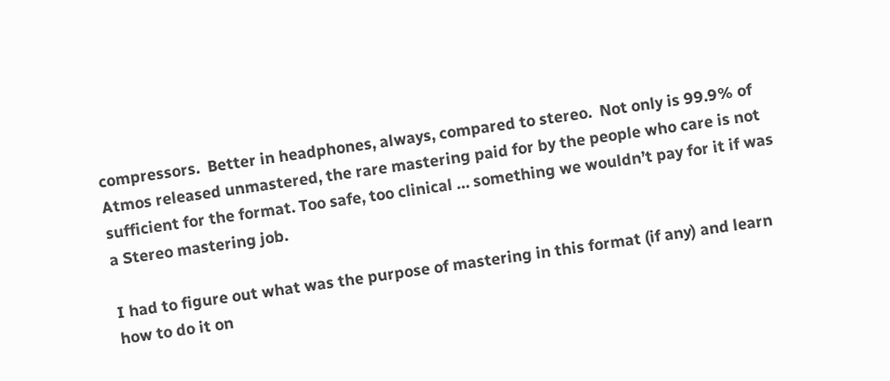compressors.  Better in headphones, always, compared to stereo.  Not only is 99.9% of Atmos released unmastered, the rare mastering paid for by the people who care is not sufficient for the format. Too safe, too clinical … something we wouldn’t pay for it if was a Stereo mastering job.

I had to figure out what was the purpose of mastering in this format (if any) and learn how to do it on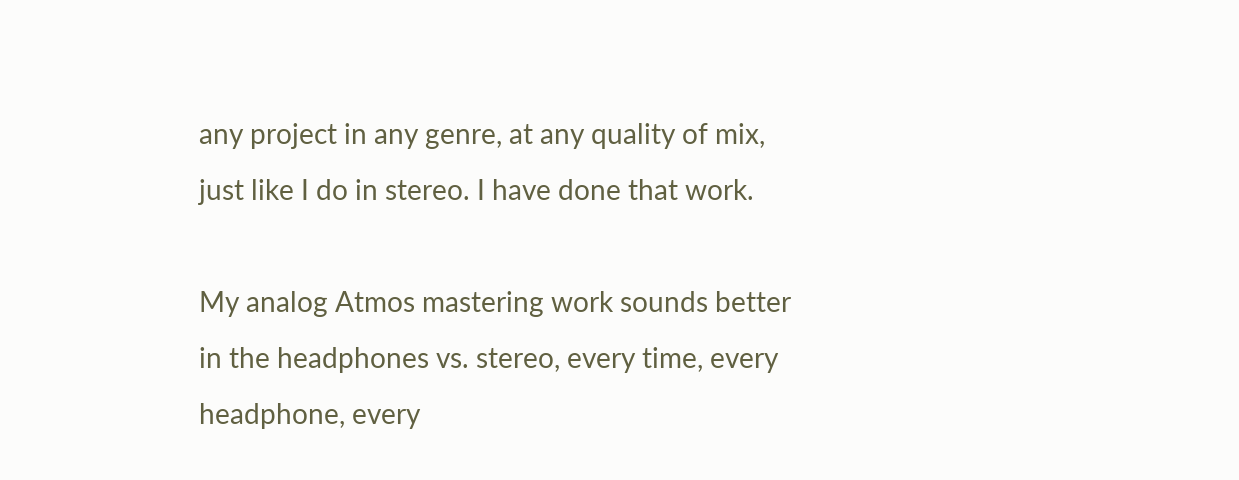any project in any genre, at any quality of mix, just like I do in stereo. I have done that work.

My analog Atmos mastering work sounds better in the headphones vs. stereo, every time, every headphone, every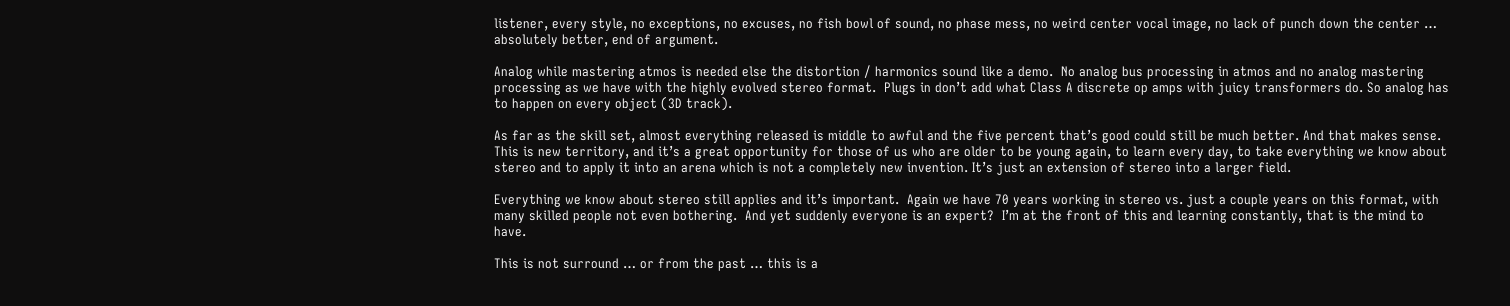listener, every style, no exceptions, no excuses, no fish bowl of sound, no phase mess, no weird center vocal image, no lack of punch down the center … absolutely better, end of argument.

Analog while mastering atmos is needed else the distortion / harmonics sound like a demo.  No analog bus processing in atmos and no analog mastering processing as we have with the highly evolved stereo format.  Plugs in don’t add what Class A discrete op amps with juicy transformers do. So analog has to happen on every object (3D track).

As far as the skill set, almost everything released is middle to awful and the five percent that’s good could still be much better. And that makes sense.  This is new territory, and it’s a great opportunity for those of us who are older to be young again, to learn every day, to take everything we know about stereo and to apply it into an arena which is not a completely new invention. It’s just an extension of stereo into a larger field.

Everything we know about stereo still applies and it’s important.  Again we have 70 years working in stereo vs. just a couple years on this format, with many skilled people not even bothering.  And yet suddenly everyone is an expert?  I’m at the front of this and learning constantly, that is the mind to have.

This is not surround … or from the past … this is a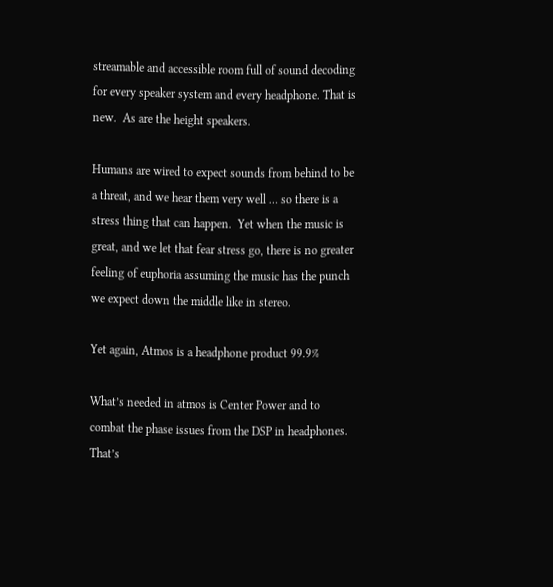streamable and accessible room full of sound decoding for every speaker system and every headphone. That is new.  As are the height speakers.

Humans are wired to expect sounds from behind to be a threat, and we hear them very well … so there is a stress thing that can happen.  Yet when the music is great, and we let that fear stress go, there is no greater feeling of euphoria assuming the music has the punch we expect down the middle like in stereo.

Yet again, Atmos is a headphone product 99.9%

What’s needed in atmos is Center Power and to combat the phase issues from the DSP in headphones.  That’s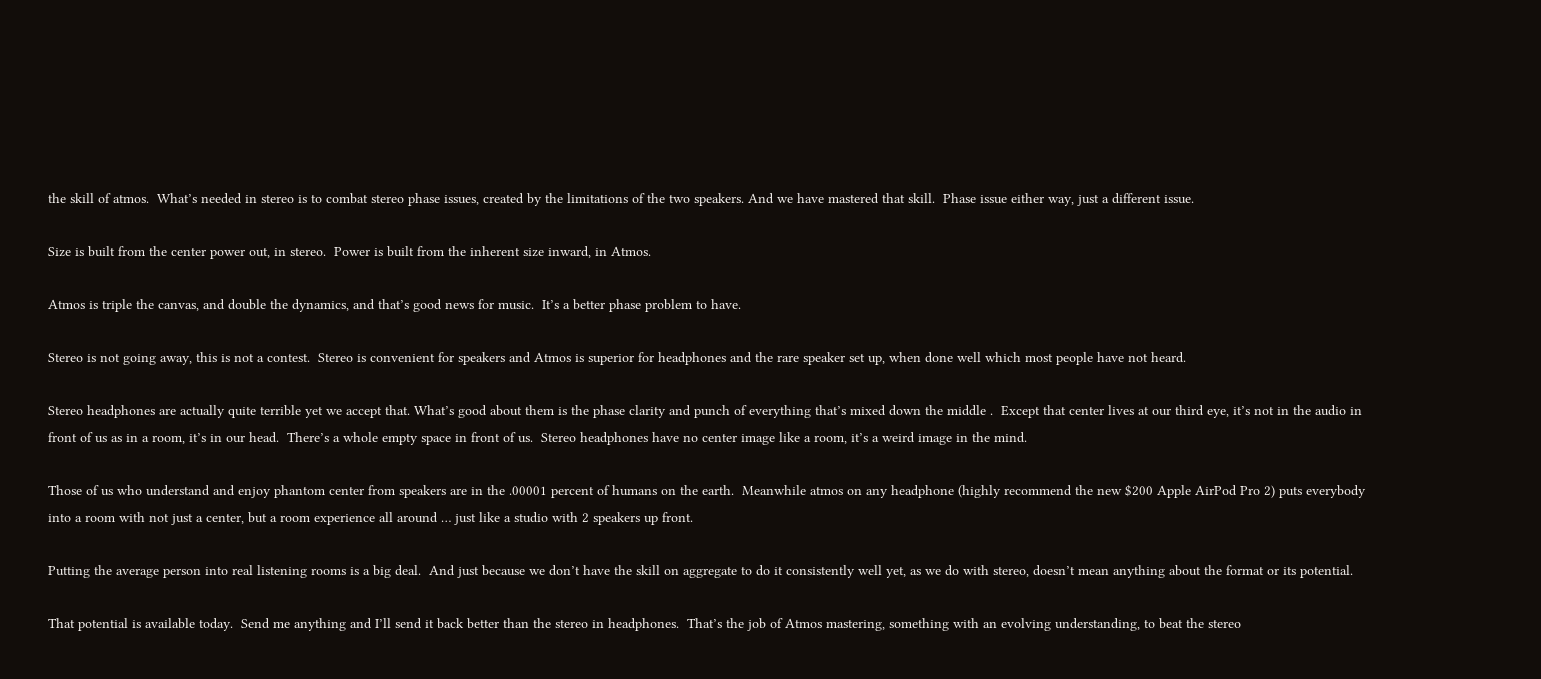the skill of atmos.  What’s needed in stereo is to combat stereo phase issues, created by the limitations of the two speakers. And we have mastered that skill.  Phase issue either way, just a different issue.

Size is built from the center power out, in stereo.  Power is built from the inherent size inward, in Atmos.

Atmos is triple the canvas, and double the dynamics, and that’s good news for music.  It’s a better phase problem to have.

Stereo is not going away, this is not a contest.  Stereo is convenient for speakers and Atmos is superior for headphones and the rare speaker set up, when done well which most people have not heard.

Stereo headphones are actually quite terrible yet we accept that. What’s good about them is the phase clarity and punch of everything that’s mixed down the middle .  Except that center lives at our third eye, it’s not in the audio in front of us as in a room, it’s in our head.  There’s a whole empty space in front of us.  Stereo headphones have no center image like a room, it’s a weird image in the mind.

Those of us who understand and enjoy phantom center from speakers are in the .00001 percent of humans on the earth.  Meanwhile atmos on any headphone (highly recommend the new $200 Apple AirPod Pro 2) puts everybody into a room with not just a center, but a room experience all around … just like a studio with 2 speakers up front.

Putting the average person into real listening rooms is a big deal.  And just because we don’t have the skill on aggregate to do it consistently well yet, as we do with stereo, doesn’t mean anything about the format or its potential.

That potential is available today.  Send me anything and I’ll send it back better than the stereo in headphones.  That’s the job of Atmos mastering, something with an evolving understanding, to beat the stereo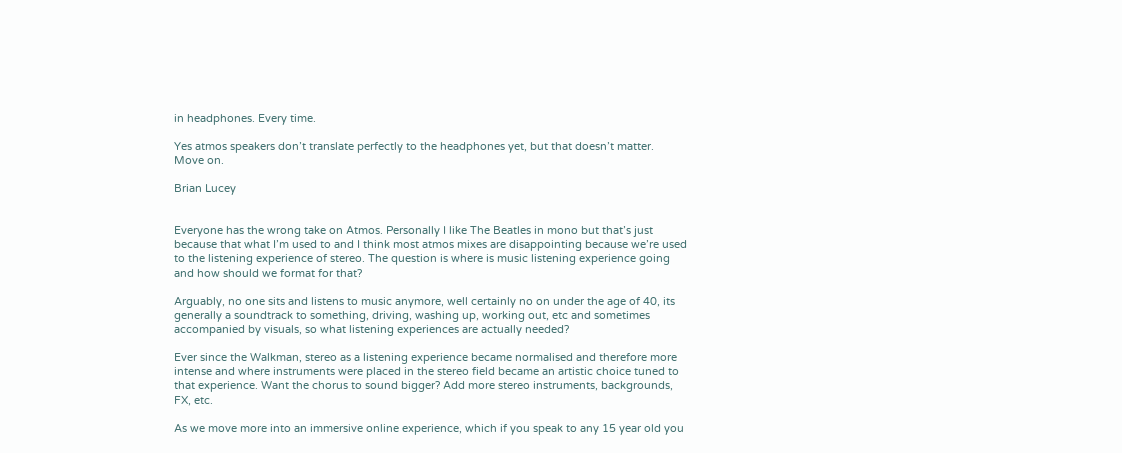in headphones. Every time.

Yes atmos speakers don’t translate perfectly to the headphones yet, but that doesn’t matter.  Move on.

Brian Lucey


Everyone has the wrong take on Atmos. Personally I like The Beatles in mono but that’s just because that what I’m used to and I think most atmos mixes are disappointing because we’re used to the listening experience of stereo. The question is where is music listening experience going and how should we format for that?

Arguably, no one sits and listens to music anymore, well certainly no on under the age of 40, its generally a soundtrack to something, driving, washing up, working out, etc and sometimes accompanied by visuals, so what listening experiences are actually needed?

Ever since the Walkman, stereo as a listening experience became normalised and therefore more intense and where instruments were placed in the stereo field became an artistic choice tuned to that experience. Want the chorus to sound bigger? Add more stereo instruments, backgrounds, FX, etc.

As we move more into an immersive online experience, which if you speak to any 15 year old you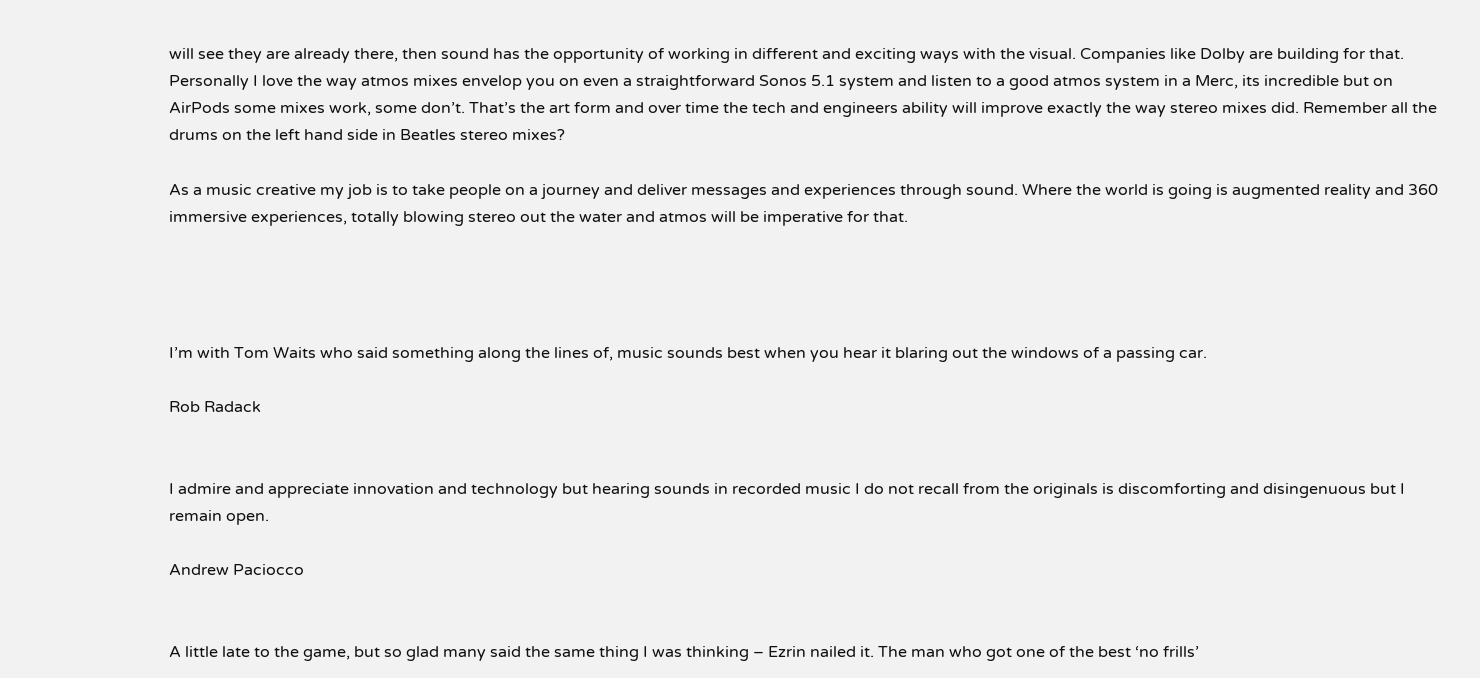will see they are already there, then sound has the opportunity of working in different and exciting ways with the visual. Companies like Dolby are building for that. Personally I love the way atmos mixes envelop you on even a straightforward Sonos 5.1 system and listen to a good atmos system in a Merc, its incredible but on AirPods some mixes work, some don’t. That’s the art form and over time the tech and engineers ability will improve exactly the way stereo mixes did. Remember all the drums on the left hand side in Beatles stereo mixes?

As a music creative my job is to take people on a journey and deliver messages and experiences through sound. Where the world is going is augmented reality and 360 immersive experiences, totally blowing stereo out the water and atmos will be imperative for that.




I’m with Tom Waits who said something along the lines of, music sounds best when you hear it blaring out the windows of a passing car.

Rob Radack


I admire and appreciate innovation and technology but hearing sounds in recorded music I do not recall from the originals is discomforting and disingenuous but I remain open.

Andrew Paciocco


A little late to the game, but so glad many said the same thing I was thinking – Ezrin nailed it. The man who got one of the best ‘no frills’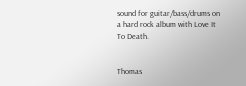sound for guitar/bass/drums on a hard rock album with Love It To Death.


Thomas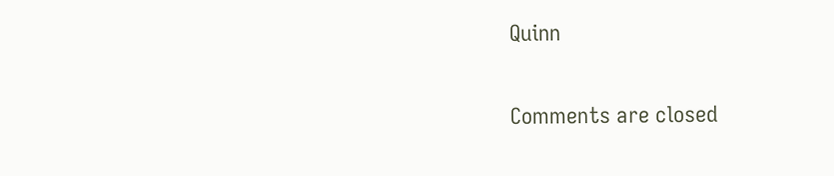Quinn

Comments are closed